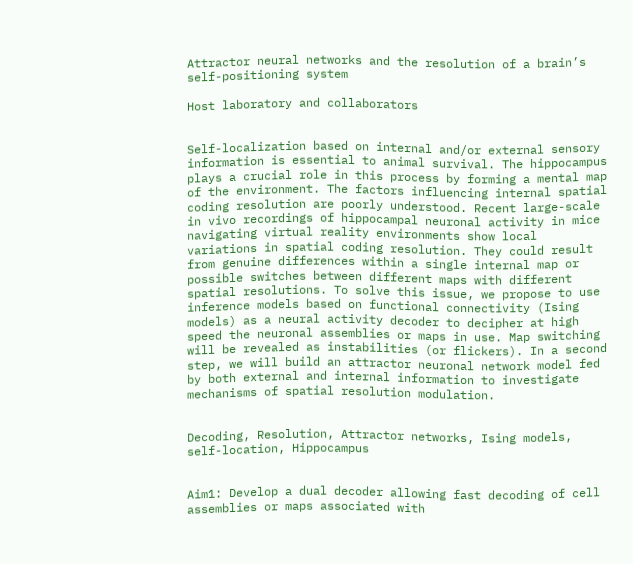Attractor neural networks and the resolution of a brain’s self-positioning system

Host laboratory and collaborators


Self-localization based on internal and/or external sensory information is essential to animal survival. The hippocampus plays a crucial role in this process by forming a mental map of the environment. The factors influencing internal spatial coding resolution are poorly understood. Recent large-scale in vivo recordings of hippocampal neuronal activity in mice navigating virtual reality environments show local variations in spatial coding resolution. They could result from genuine differences within a single internal map or possible switches between different maps with different spatial resolutions. To solve this issue, we propose to use inference models based on functional connectivity (Ising models) as a neural activity decoder to decipher at high speed the neuronal assemblies or maps in use. Map switching will be revealed as instabilities (or flickers). In a second step, we will build an attractor neuronal network model fed by both external and internal information to investigate mechanisms of spatial resolution modulation.


Decoding, Resolution, Attractor networks, Ising models, self-location, Hippocampus


Aim1: Develop a dual decoder allowing fast decoding of cell assemblies or maps associated with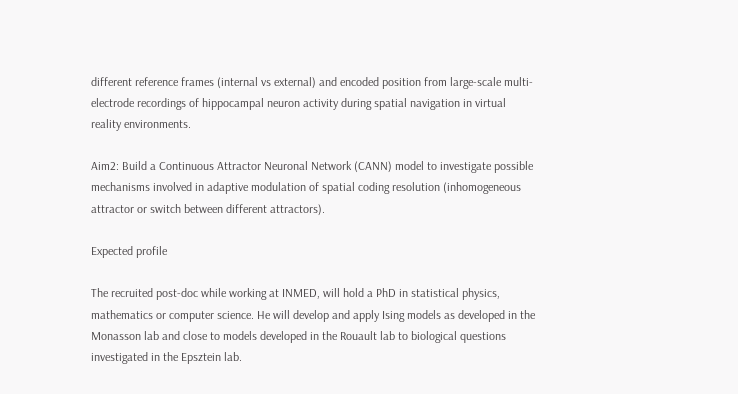different reference frames (internal vs external) and encoded position from large-scale multi-electrode recordings of hippocampal neuron activity during spatial navigation in virtual reality environments.

Aim2: Build a Continuous Attractor Neuronal Network (CANN) model to investigate possible mechanisms involved in adaptive modulation of spatial coding resolution (inhomogeneous attractor or switch between different attractors).

Expected profile

The recruited post-doc while working at INMED, will hold a PhD in statistical physics, mathematics or computer science. He will develop and apply Ising models as developed in the Monasson lab and close to models developed in the Rouault lab to biological questions investigated in the Epsztein lab.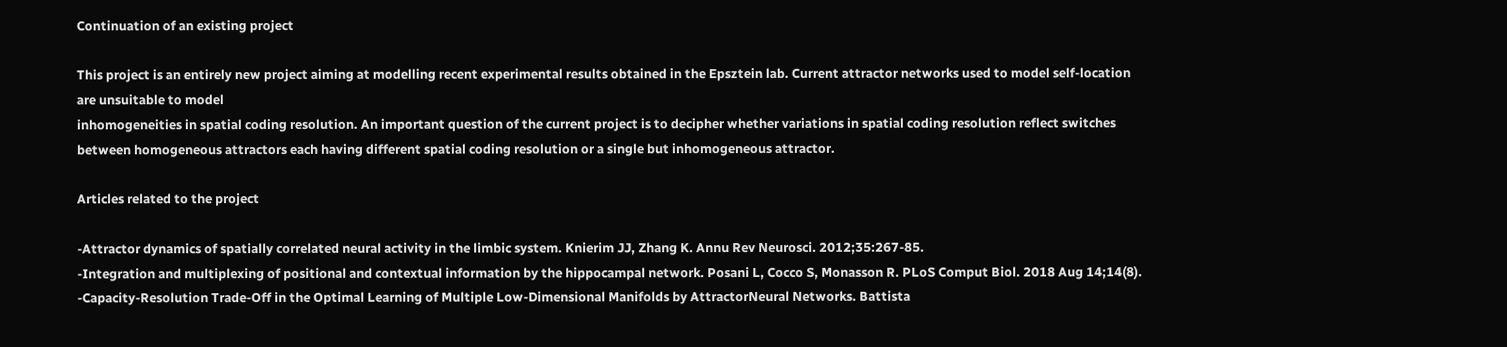Continuation of an existing project

This project is an entirely new project aiming at modelling recent experimental results obtained in the Epsztein lab. Current attractor networks used to model self-location are unsuitable to model
inhomogeneities in spatial coding resolution. An important question of the current project is to decipher whether variations in spatial coding resolution reflect switches between homogeneous attractors each having different spatial coding resolution or a single but inhomogeneous attractor.

Articles related to the project

-Attractor dynamics of spatially correlated neural activity in the limbic system. Knierim JJ, Zhang K. Annu Rev Neurosci. 2012;35:267-85.
-Integration and multiplexing of positional and contextual information by the hippocampal network. Posani L, Cocco S, Monasson R. PLoS Comput Biol. 2018 Aug 14;14(8).
-Capacity-Resolution Trade-Off in the Optimal Learning of Multiple Low-Dimensional Manifolds by AttractorNeural Networks. Battista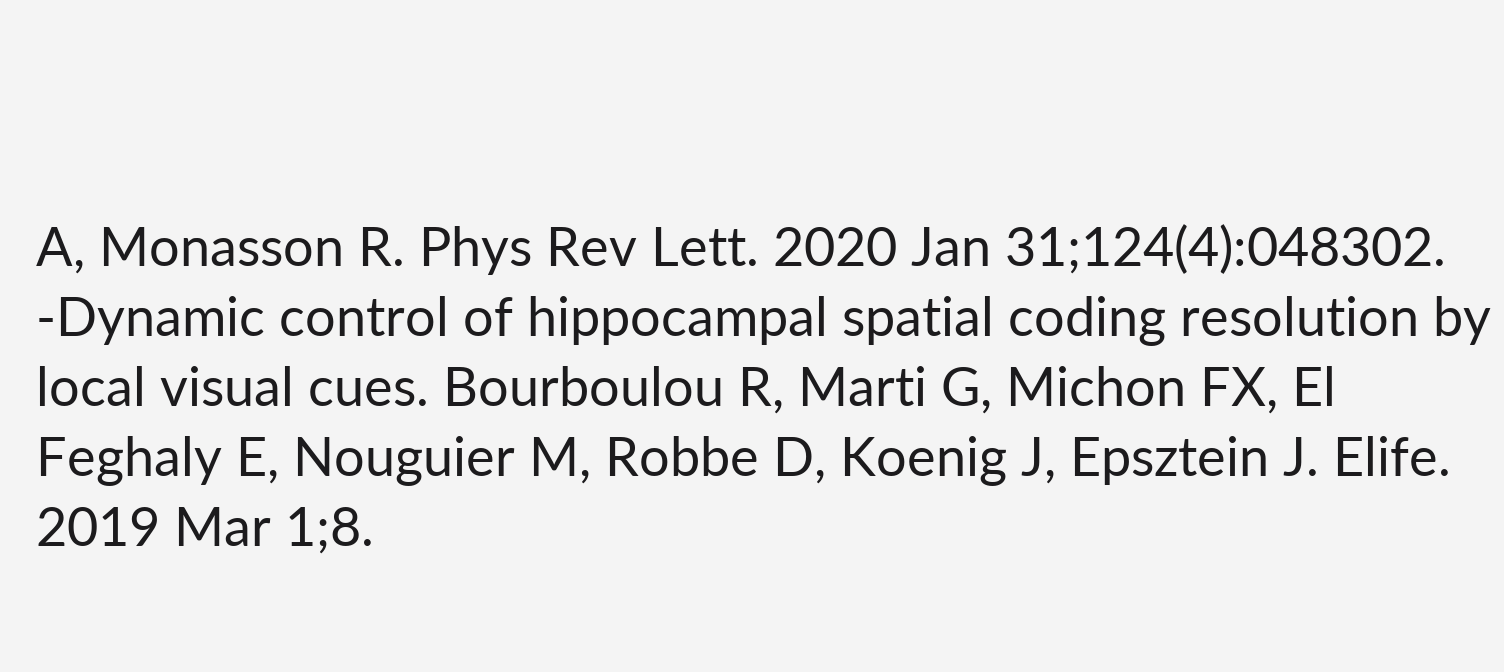A, Monasson R. Phys Rev Lett. 2020 Jan 31;124(4):048302.
-Dynamic control of hippocampal spatial coding resolution by local visual cues. Bourboulou R, Marti G, Michon FX, El Feghaly E, Nouguier M, Robbe D, Koenig J, Epsztein J. Elife. 2019 Mar 1;8.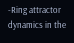-Ring attractor dynamics in the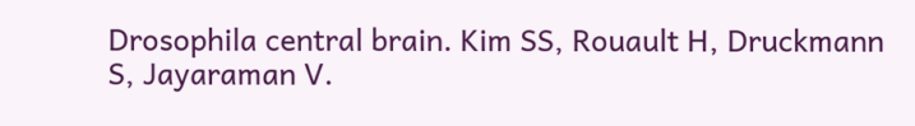Drosophila central brain. Kim SS, Rouault H, Druckmann S, Jayaraman V.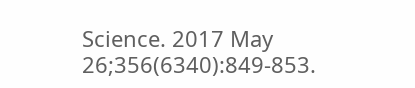Science. 2017 May 26;356(6340):849-853.